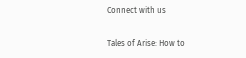Connect with us

Tales of Arise: How to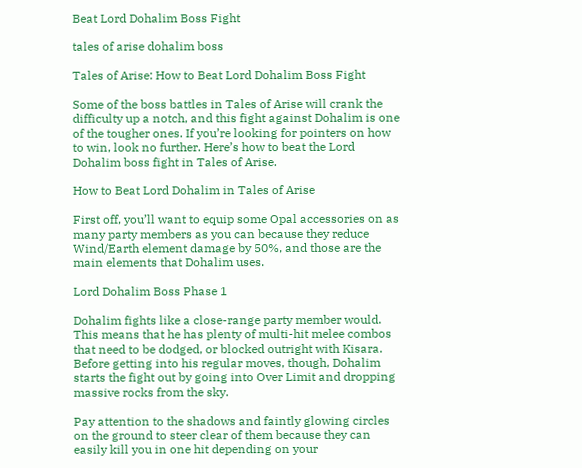Beat Lord Dohalim Boss Fight

tales of arise dohalim boss

Tales of Arise: How to Beat Lord Dohalim Boss Fight

Some of the boss battles in Tales of Arise will crank the difficulty up a notch, and this fight against Dohalim is one of the tougher ones. If you’re looking for pointers on how to win, look no further. Here’s how to beat the Lord Dohalim boss fight in Tales of Arise.

How to Beat Lord Dohalim in Tales of Arise

First off, you’ll want to equip some Opal accessories on as many party members as you can because they reduce Wind/Earth element damage by 50%, and those are the main elements that Dohalim uses.

Lord Dohalim Boss Phase 1

Dohalim fights like a close-range party member would. This means that he has plenty of multi-hit melee combos that need to be dodged, or blocked outright with Kisara. Before getting into his regular moves, though, Dohalim starts the fight out by going into Over Limit and dropping massive rocks from the sky.

Pay attention to the shadows and faintly glowing circles on the ground to steer clear of them because they can easily kill you in one hit depending on your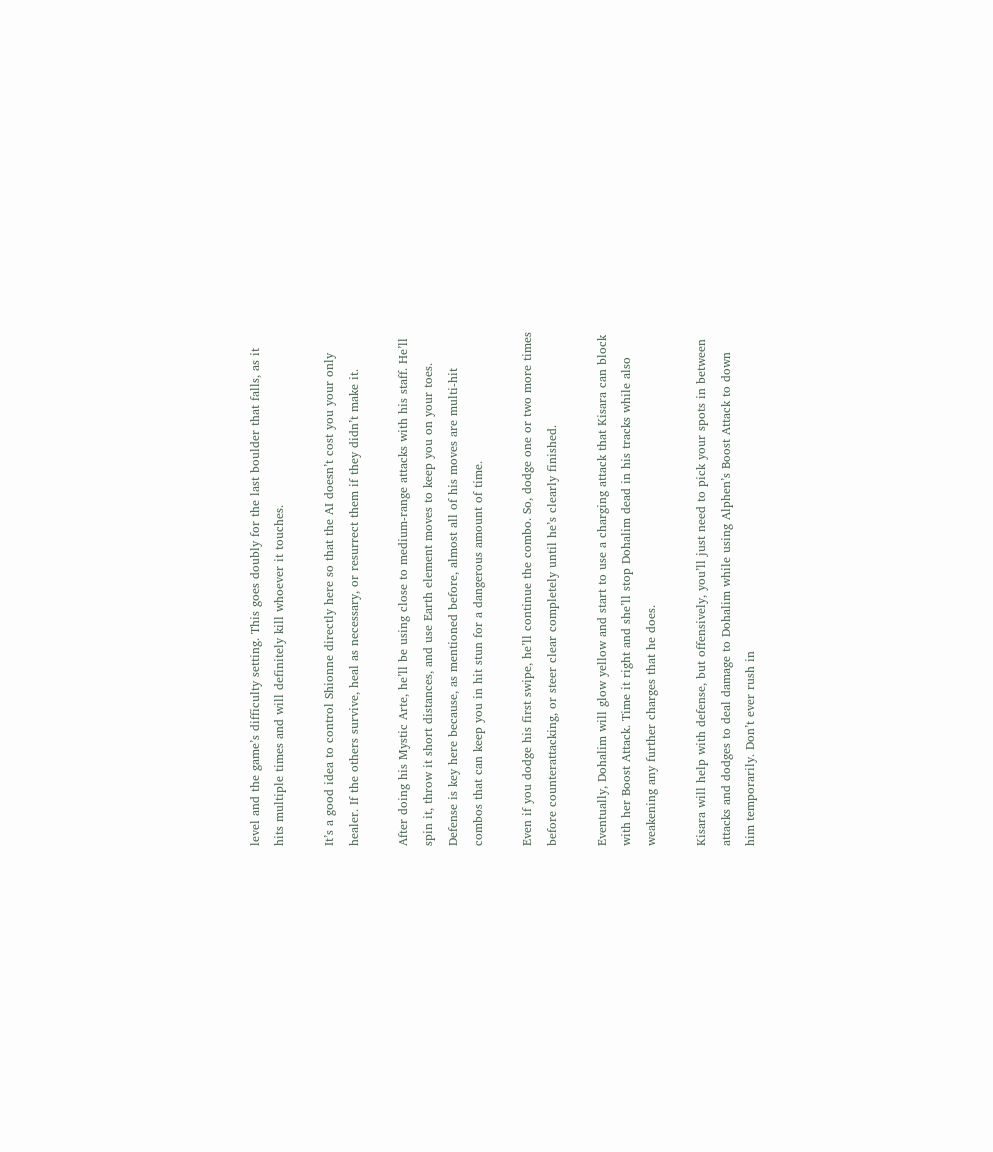level and the game’s difficulty setting. This goes doubly for the last boulder that falls, as it hits multiple times and will definitely kill whoever it touches.

It’s a good idea to control Shionne directly here so that the AI doesn’t cost you your only healer. If the others survive, heal as necessary, or resurrect them if they didn’t make it.

After doing his Mystic Arte, he’ll be using close to medium-range attacks with his staff. He’ll spin it, throw it short distances, and use Earth element moves to keep you on your toes. Defense is key here because, as mentioned before, almost all of his moves are multi-hit combos that can keep you in hit stun for a dangerous amount of time.

Even if you dodge his first swipe, he’ll continue the combo. So, dodge one or two more times before counterattacking, or steer clear completely until he’s clearly finished.

Eventually, Dohalim will glow yellow and start to use a charging attack that Kisara can block with her Boost Attack. Time it right and she’ll stop Dohalim dead in his tracks while also weakening any further charges that he does.

Kisara will help with defense, but offensively, you’ll just need to pick your spots in between attacks and dodges to deal damage to Dohalim while using Alphen’s Boost Attack to down him temporarily. Don’t ever rush in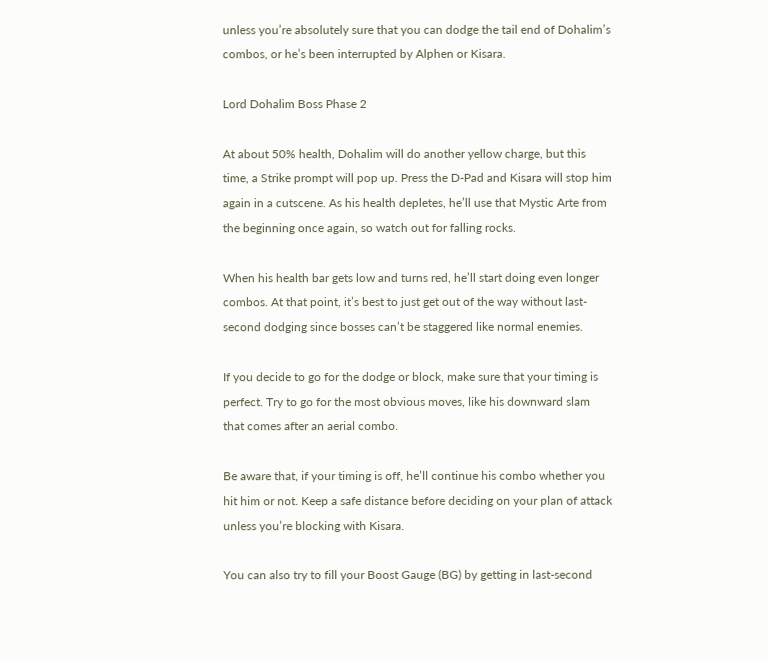unless you’re absolutely sure that you can dodge the tail end of Dohalim’s combos, or he’s been interrupted by Alphen or Kisara.

Lord Dohalim Boss Phase 2

At about 50% health, Dohalim will do another yellow charge, but this time, a Strike prompt will pop up. Press the D-Pad and Kisara will stop him again in a cutscene. As his health depletes, he’ll use that Mystic Arte from the beginning once again, so watch out for falling rocks.

When his health bar gets low and turns red, he’ll start doing even longer combos. At that point, it’s best to just get out of the way without last-second dodging since bosses can’t be staggered like normal enemies.

If you decide to go for the dodge or block, make sure that your timing is perfect. Try to go for the most obvious moves, like his downward slam that comes after an aerial combo.

Be aware that, if your timing is off, he’ll continue his combo whether you hit him or not. Keep a safe distance before deciding on your plan of attack unless you’re blocking with Kisara.

You can also try to fill your Boost Gauge (BG) by getting in last-second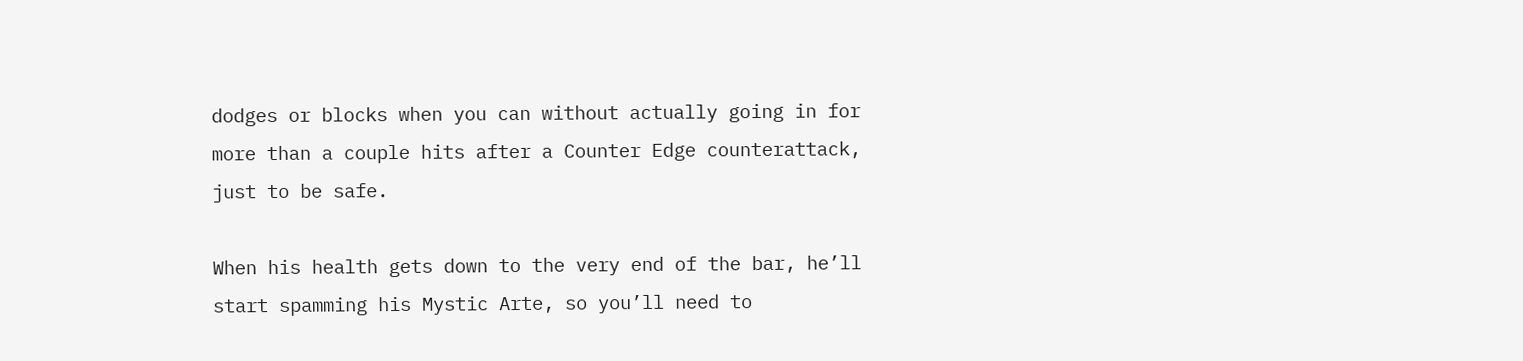dodges or blocks when you can without actually going in for more than a couple hits after a Counter Edge counterattack, just to be safe.

When his health gets down to the very end of the bar, he’ll start spamming his Mystic Arte, so you’ll need to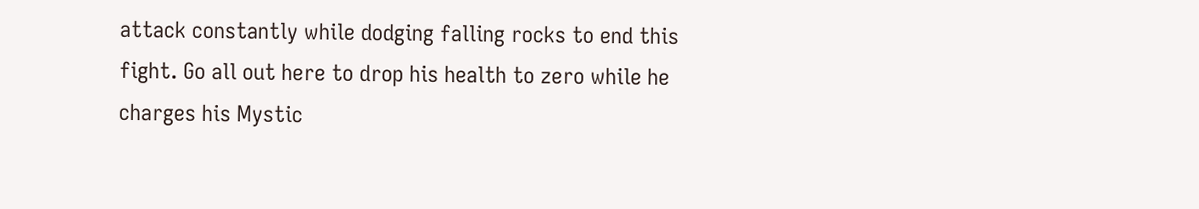attack constantly while dodging falling rocks to end this fight. Go all out here to drop his health to zero while he charges his Mystic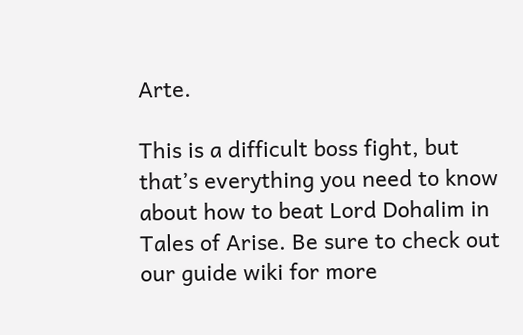Arte.

This is a difficult boss fight, but that’s everything you need to know about how to beat Lord Dohalim in Tales of Arise. Be sure to check out our guide wiki for more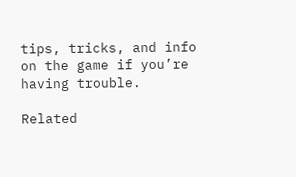tips, tricks, and info on the game if you’re having trouble.

Related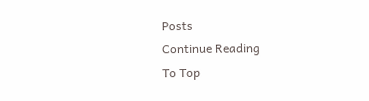Posts
Continue Reading
To Top